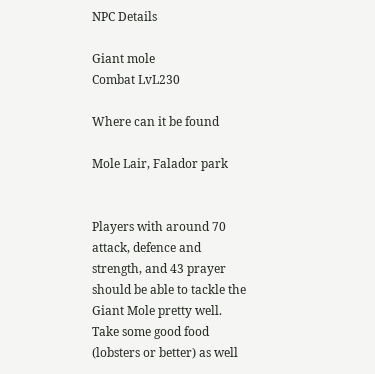NPC Details

Giant mole
Combat LvL230

Where can it be found

Mole Lair, Falador park


Players with around 70 attack, defence and strength, and 43 prayer should be able to tackle the Giant Mole pretty well. Take some good food (lobsters or better) as well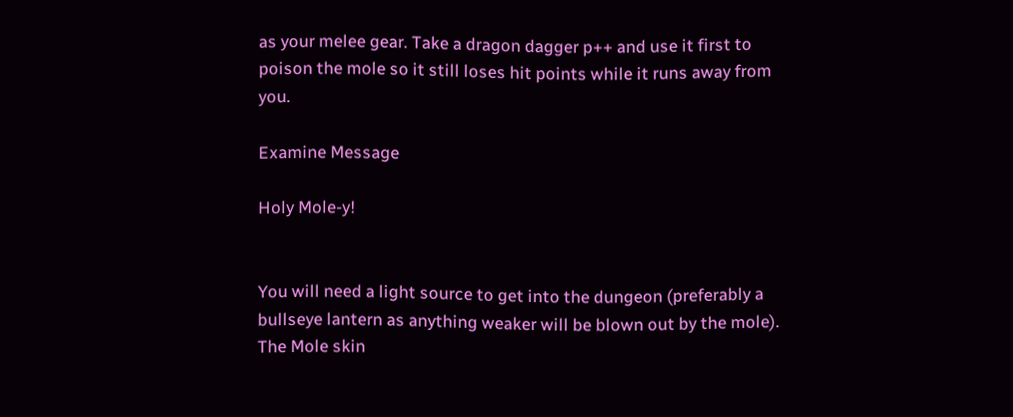as your melee gear. Take a dragon dagger p++ and use it first to poison the mole so it still loses hit points while it runs away from you.

Examine Message

Holy Mole-y!


You will need a light source to get into the dungeon (preferably a bullseye lantern as anything weaker will be blown out by the mole). The Mole skin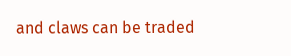and claws can be traded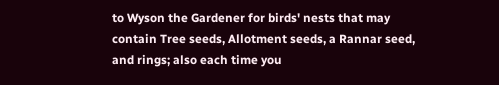to Wyson the Gardener for birds' nests that may contain Tree seeds, Allotment seeds, a Rannar seed, and rings; also each time you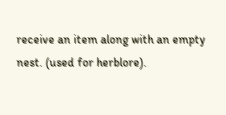receive an item along with an empty nest. (used for herblore).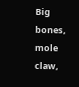Big bones, mole claw,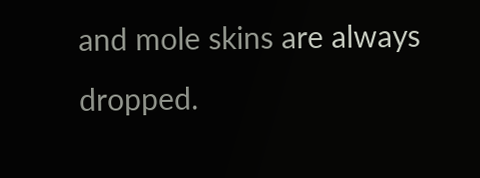and mole skins are always dropped.